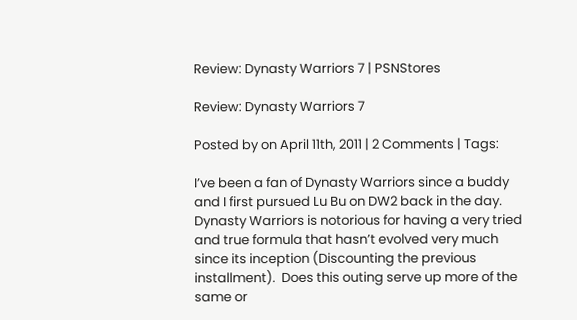Review: Dynasty Warriors 7 | PSNStores

Review: Dynasty Warriors 7

Posted by on April 11th, 2011 | 2 Comments | Tags:

I’ve been a fan of Dynasty Warriors since a buddy and I first pursued Lu Bu on DW2 back in the day.  Dynasty Warriors is notorious for having a very tried and true formula that hasn’t evolved very much since its inception (Discounting the previous installment).  Does this outing serve up more of the same or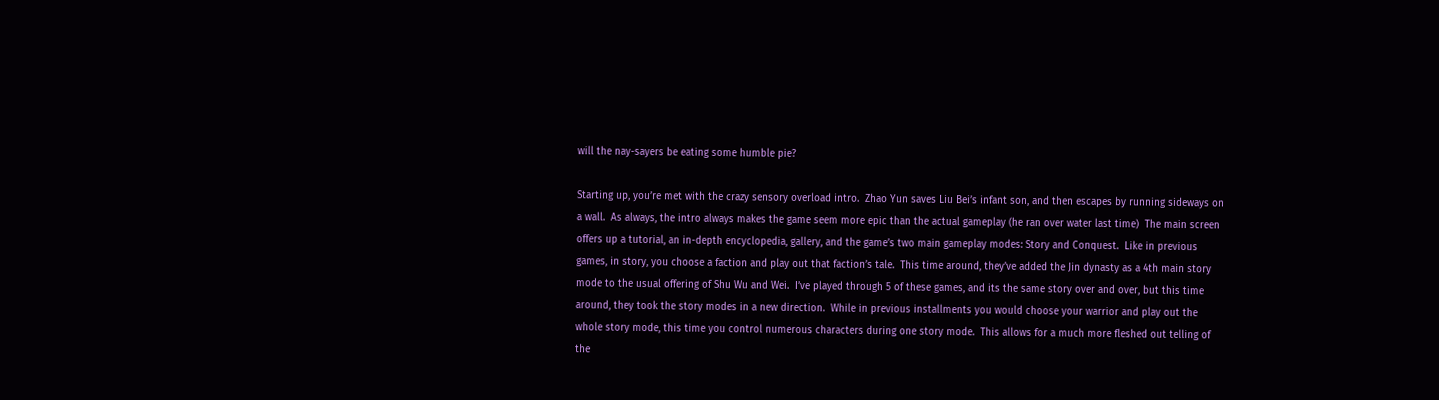will the nay-sayers be eating some humble pie?

Starting up, you’re met with the crazy sensory overload intro.  Zhao Yun saves Liu Bei’s infant son, and then escapes by running sideways on a wall.  As always, the intro always makes the game seem more epic than the actual gameplay (he ran over water last time)  The main screen offers up a tutorial, an in-depth encyclopedia, gallery, and the game’s two main gameplay modes: Story and Conquest.  Like in previous games, in story, you choose a faction and play out that faction’s tale.  This time around, they’ve added the Jin dynasty as a 4th main story mode to the usual offering of Shu Wu and Wei.  I’ve played through 5 of these games, and its the same story over and over, but this time around, they took the story modes in a new direction.  While in previous installments you would choose your warrior and play out the whole story mode, this time you control numerous characters during one story mode.  This allows for a much more fleshed out telling of the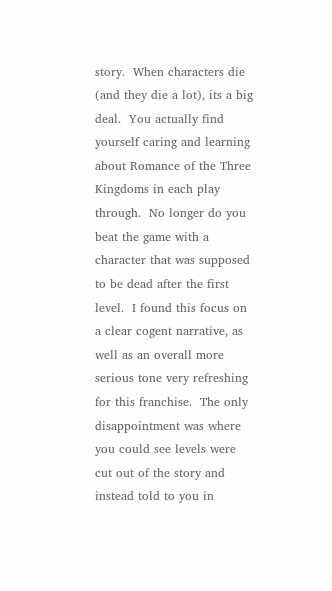story.  When characters die (and they die a lot), its a big deal.  You actually find yourself caring and learning about Romance of the Three Kingdoms in each play through.  No longer do you beat the game with a character that was supposed to be dead after the first level.  I found this focus on a clear cogent narrative, as well as an overall more serious tone very refreshing for this franchise.  The only disappointment was where you could see levels were cut out of the story and instead told to you in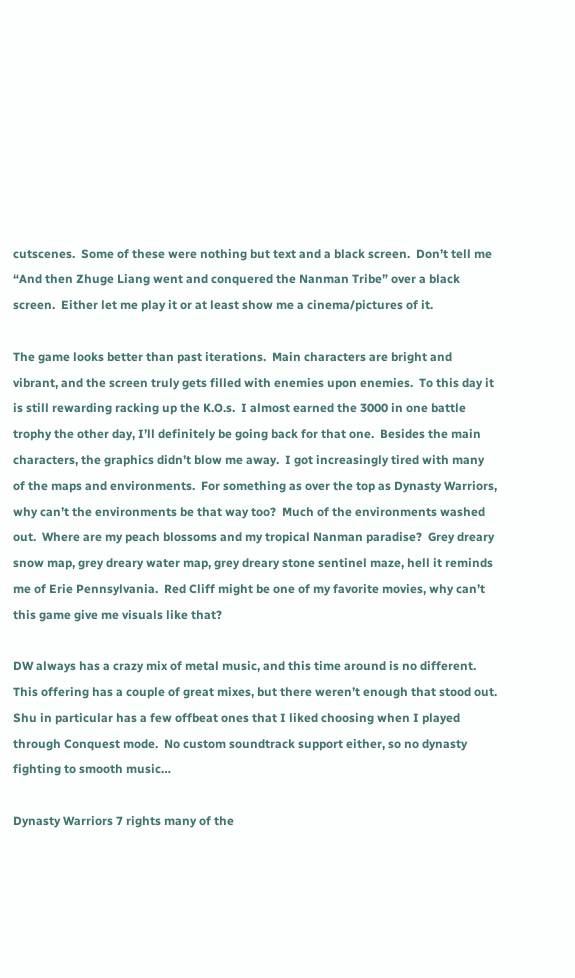cutscenes.  Some of these were nothing but text and a black screen.  Don’t tell me “And then Zhuge Liang went and conquered the Nanman Tribe” over a black screen.  Either let me play it or at least show me a cinema/pictures of it.

The game looks better than past iterations.  Main characters are bright and vibrant, and the screen truly gets filled with enemies upon enemies.  To this day it is still rewarding racking up the K.O.s.  I almost earned the 3000 in one battle trophy the other day, I’ll definitely be going back for that one.  Besides the main characters, the graphics didn’t blow me away.  I got increasingly tired with many of the maps and environments.  For something as over the top as Dynasty Warriors, why can’t the environments be that way too?  Much of the environments washed out.  Where are my peach blossoms and my tropical Nanman paradise?  Grey dreary snow map, grey dreary water map, grey dreary stone sentinel maze, hell it reminds me of Erie Pennsylvania.  Red Cliff might be one of my favorite movies, why can’t this game give me visuals like that?

DW always has a crazy mix of metal music, and this time around is no different.  This offering has a couple of great mixes, but there weren’t enough that stood out.  Shu in particular has a few offbeat ones that I liked choosing when I played through Conquest mode.  No custom soundtrack support either, so no dynasty fighting to smooth music…

Dynasty Warriors 7 rights many of the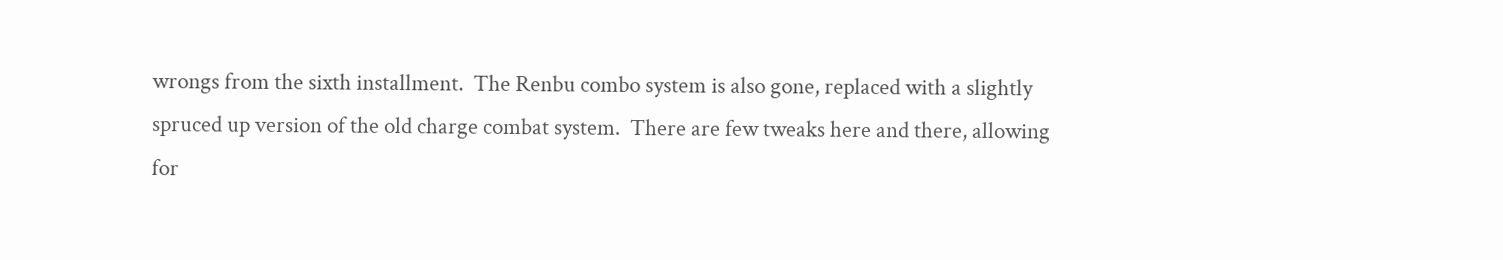wrongs from the sixth installment.  The Renbu combo system is also gone, replaced with a slightly spruced up version of the old charge combat system.  There are few tweaks here and there, allowing for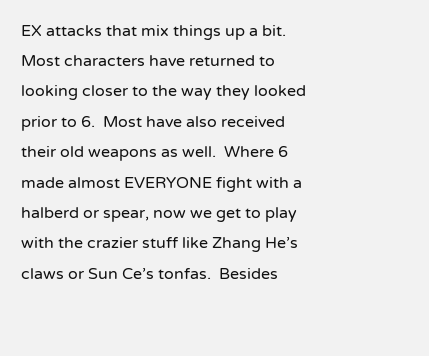EX attacks that mix things up a bit.  Most characters have returned to looking closer to the way they looked prior to 6.  Most have also received their old weapons as well.  Where 6 made almost EVERYONE fight with a halberd or spear, now we get to play with the crazier stuff like Zhang He’s claws or Sun Ce’s tonfas.  Besides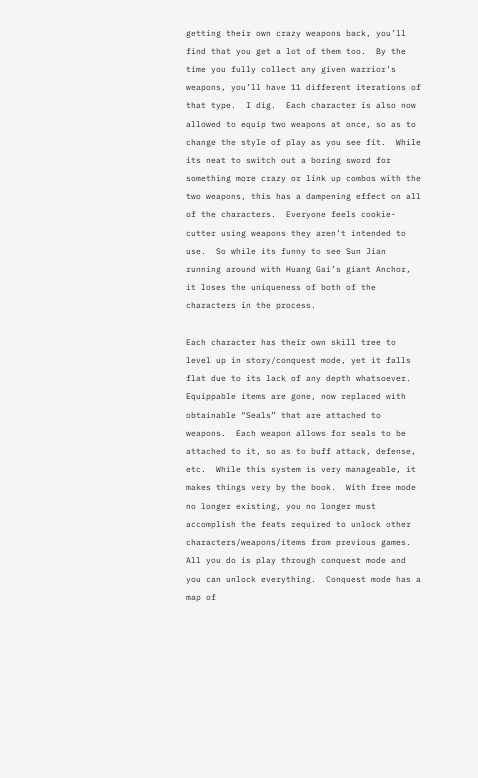getting their own crazy weapons back, you’ll find that you get a lot of them too.  By the time you fully collect any given warrior’s weapons, you’ll have 11 different iterations of that type.  I dig.  Each character is also now allowed to equip two weapons at once, so as to change the style of play as you see fit.  While its neat to switch out a boring sword for something more crazy or link up combos with the two weapons, this has a dampening effect on all of the characters.  Everyone feels cookie-cutter using weapons they aren’t intended to use.  So while its funny to see Sun Jian running around with Huang Gai’s giant Anchor, it loses the uniqueness of both of the characters in the process.

Each character has their own skill tree to level up in story/conquest mode, yet it falls flat due to its lack of any depth whatsoever.  Equippable items are gone, now replaced with obtainable “Seals” that are attached to weapons.  Each weapon allows for seals to be attached to it, so as to buff attack, defense, etc.  While this system is very manageable, it makes things very by the book.  With free mode no longer existing, you no longer must accomplish the feats required to unlock other characters/weapons/items from previous games.  All you do is play through conquest mode and you can unlock everything.  Conquest mode has a map of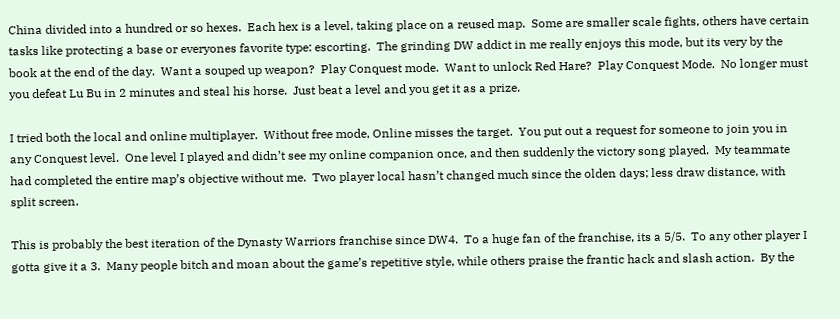China divided into a hundred or so hexes.  Each hex is a level, taking place on a reused map.  Some are smaller scale fights, others have certain tasks like protecting a base or everyones favorite type: escorting.  The grinding DW addict in me really enjoys this mode, but its very by the book at the end of the day.  Want a souped up weapon?  Play Conquest mode.  Want to unlock Red Hare?  Play Conquest Mode.  No longer must you defeat Lu Bu in 2 minutes and steal his horse.  Just beat a level and you get it as a prize.

I tried both the local and online multiplayer.  Without free mode, Online misses the target.  You put out a request for someone to join you in any Conquest level.  One level I played and didn’t see my online companion once, and then suddenly the victory song played.  My teammate had completed the entire map’s objective without me.  Two player local hasn’t changed much since the olden days; less draw distance, with split screen.

This is probably the best iteration of the Dynasty Warriors franchise since DW4.  To a huge fan of the franchise, its a 5/5.  To any other player I gotta give it a 3.  Many people bitch and moan about the game’s repetitive style, while others praise the frantic hack and slash action.  By the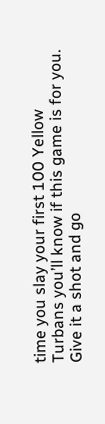time you slay your first 100 Yellow Turbans you’ll know if this game is for you.  Give it a shot and go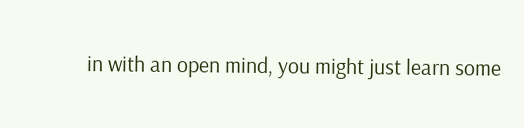in with an open mind, you might just learn some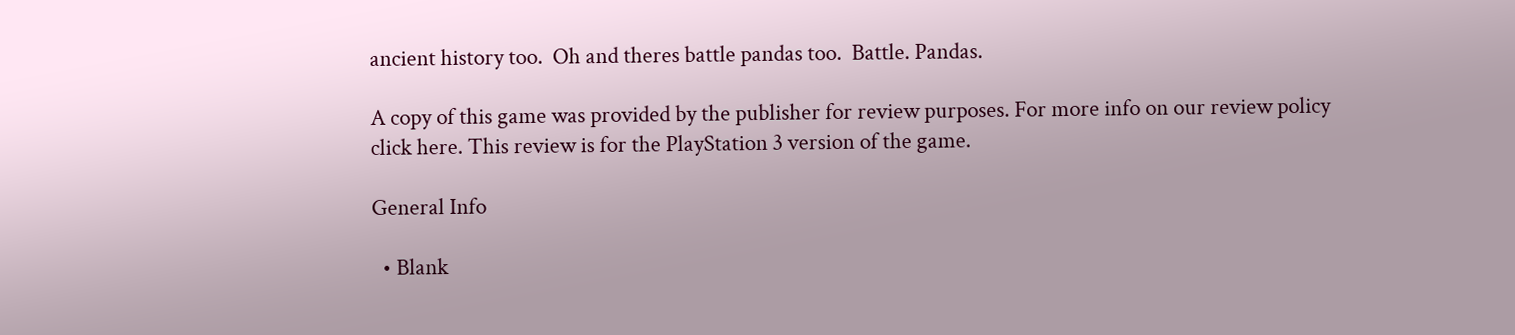ancient history too.  Oh and theres battle pandas too.  Battle. Pandas.

A copy of this game was provided by the publisher for review purposes. For more info on our review policy click here. This review is for the PlayStation 3 version of the game.

General Info

  • Blank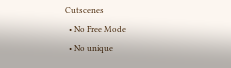Cutscenes
  • No Free Mode
  • No unique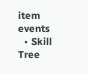item events
  • Skill Tree